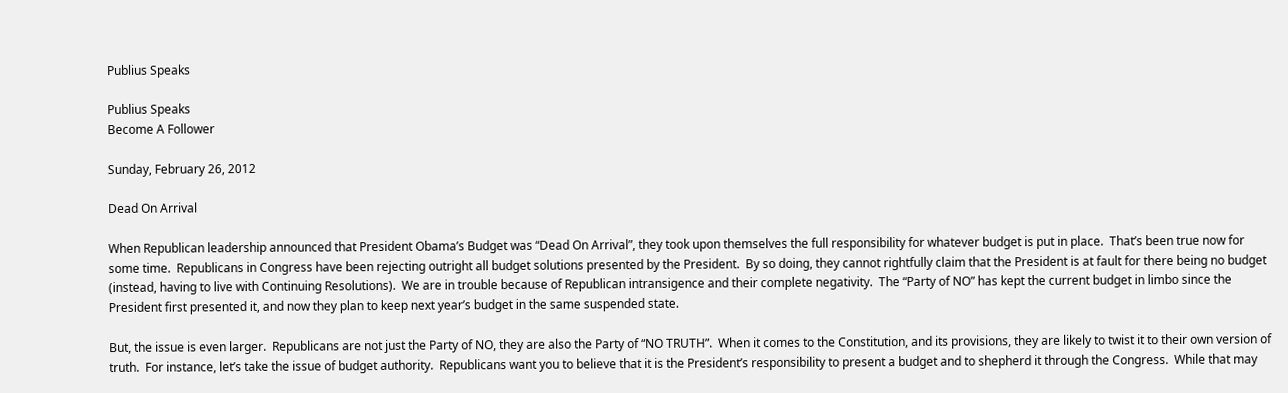Publius Speaks

Publius Speaks
Become A Follower

Sunday, February 26, 2012

Dead On Arrival

When Republican leadership announced that President Obama’s Budget was “Dead On Arrival”, they took upon themselves the full responsibility for whatever budget is put in place.  That’s been true now for some time.  Republicans in Congress have been rejecting outright all budget solutions presented by the President.  By so doing, they cannot rightfully claim that the President is at fault for there being no budget (instead, having to live with Continuing Resolutions).  We are in trouble because of Republican intransigence and their complete negativity.  The “Party of NO” has kept the current budget in limbo since the President first presented it, and now they plan to keep next year’s budget in the same suspended state.

But, the issue is even larger.  Republicans are not just the Party of NO, they are also the Party of “NO TRUTH”.  When it comes to the Constitution, and its provisions, they are likely to twist it to their own version of truth.  For instance, let’s take the issue of budget authority.  Republicans want you to believe that it is the President’s responsibility to present a budget and to shepherd it through the Congress.  While that may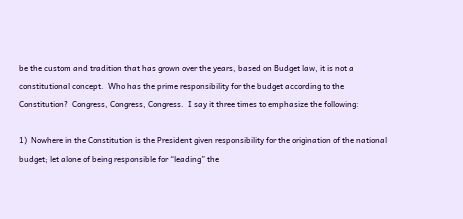be the custom and tradition that has grown over the years, based on Budget law, it is not a constitutional concept.  Who has the prime responsibility for the budget according to the Constitution?  Congress, Congress, Congress.  I say it three times to emphasize the following:

1)  Nowhere in the Constitution is the President given responsibility for the origination of the national budget; let alone of being responsible for “leading” the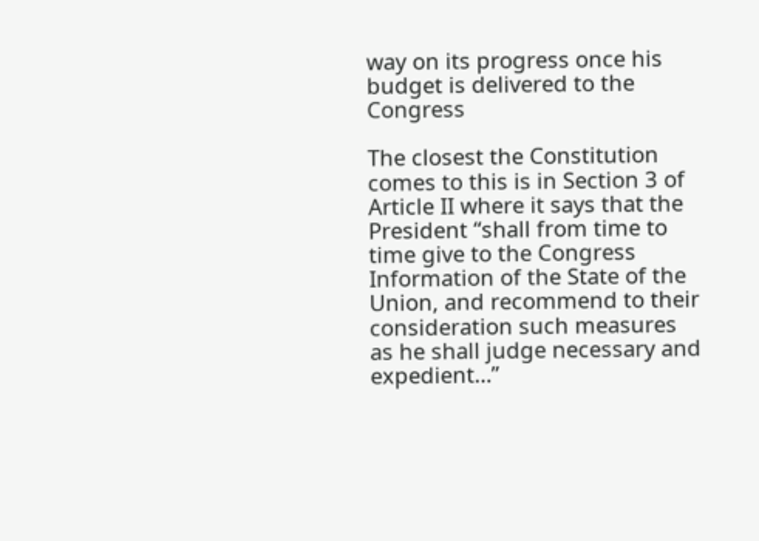way on its progress once his budget is delivered to the Congress

The closest the Constitution comes to this is in Section 3 of Article II where it says that the President “shall from time to time give to the Congress Information of the State of the Union, and recommend to their consideration such measures as he shall judge necessary and expedient…”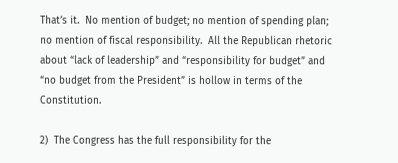That’s it.  No mention of budget; no mention of spending plan; no mention of fiscal responsibility.  All the Republican rhetoric about “lack of leadership” and “responsibility for budget” and “no budget from the President” is hollow in terms of the Constitution.

2)  The Congress has the full responsibility for the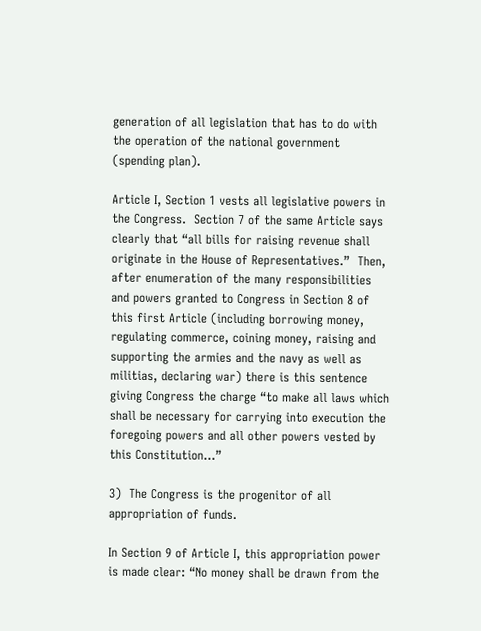generation of all legislation that has to do with the operation of the national government (spending plan).

Article I, Section 1 vests all legislative powers in the Congress.  Section 7 of the same Article says clearly that “all bills for raising revenue shall originate in the House of Representatives.”  Then, after enumeration of the many responsibilities and powers granted to Congress in Section 8 of this first Article (including borrowing money, regulating commerce, coining money, raising and supporting the armies and the navy as well as militias, declaring war) there is this sentence giving Congress the charge “to make all laws which shall be necessary for carrying into execution the foregoing powers and all other powers vested by this Constitution…”

3)  The Congress is the progenitor of all appropriation of funds.

In Section 9 of Article I, this appropriation power is made clear: “No money shall be drawn from the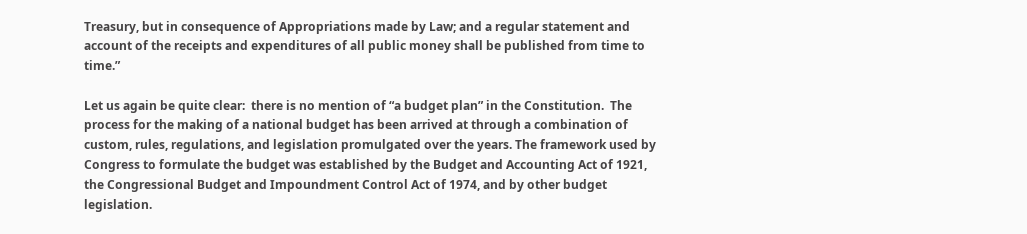Treasury, but in consequence of Appropriations made by Law; and a regular statement and account of the receipts and expenditures of all public money shall be published from time to time.”

Let us again be quite clear:  there is no mention of “a budget plan” in the Constitution.  The process for the making of a national budget has been arrived at through a combination of custom, rules, regulations, and legislation promulgated over the years. The framework used by Congress to formulate the budget was established by the Budget and Accounting Act of 1921, the Congressional Budget and Impoundment Control Act of 1974, and by other budget legislation.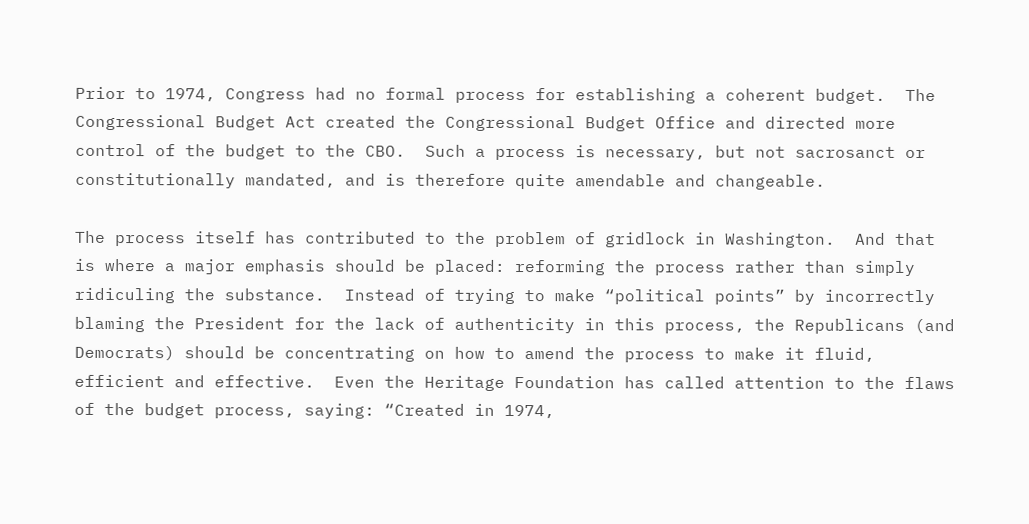Prior to 1974, Congress had no formal process for establishing a coherent budget.  The Congressional Budget Act created the Congressional Budget Office and directed more control of the budget to the CBO.  Such a process is necessary, but not sacrosanct or constitutionally mandated, and is therefore quite amendable and changeable.

The process itself has contributed to the problem of gridlock in Washington.  And that is where a major emphasis should be placed: reforming the process rather than simply ridiculing the substance.  Instead of trying to make “political points” by incorrectly blaming the President for the lack of authenticity in this process, the Republicans (and Democrats) should be concentrating on how to amend the process to make it fluid, efficient and effective.  Even the Heritage Foundation has called attention to the flaws of the budget process, saying: “Created in 1974,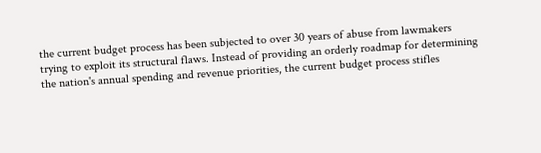the current budget process has been subjected to over 30 years of abuse from lawmakers trying to exploit its structural flaws. Instead of providing an orderly roadmap for determining the nation's annual spending and revenue priorities, the current budget process stifles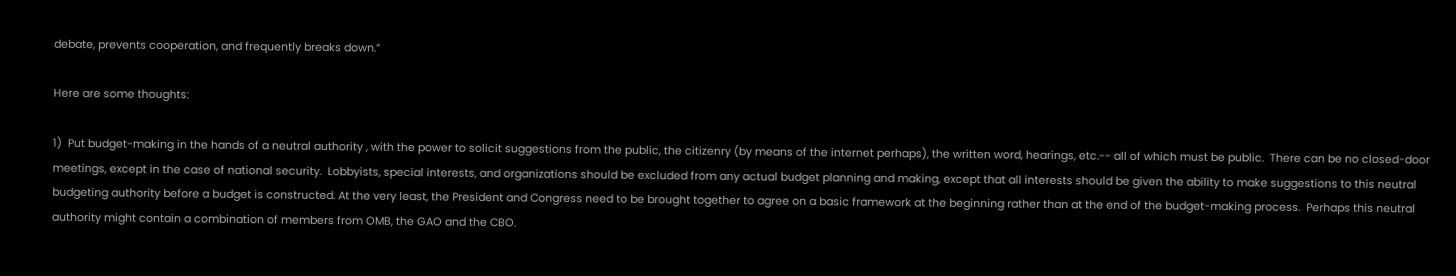debate, prevents cooperation, and frequently breaks down.”

Here are some thoughts:

1)  Put budget-making in the hands of a neutral authority , with the power to solicit suggestions from the public, the citizenry (by means of the internet perhaps), the written word, hearings, etc.-- all of which must be public.  There can be no closed-door meetings, except in the case of national security.  Lobbyists, special interests, and organizations should be excluded from any actual budget planning and making, except that all interests should be given the ability to make suggestions to this neutral budgeting authority before a budget is constructed. At the very least, the President and Congress need to be brought together to agree on a basic framework at the beginning rather than at the end of the budget-making process.  Perhaps this neutral authority might contain a combination of members from OMB, the GAO and the CBO.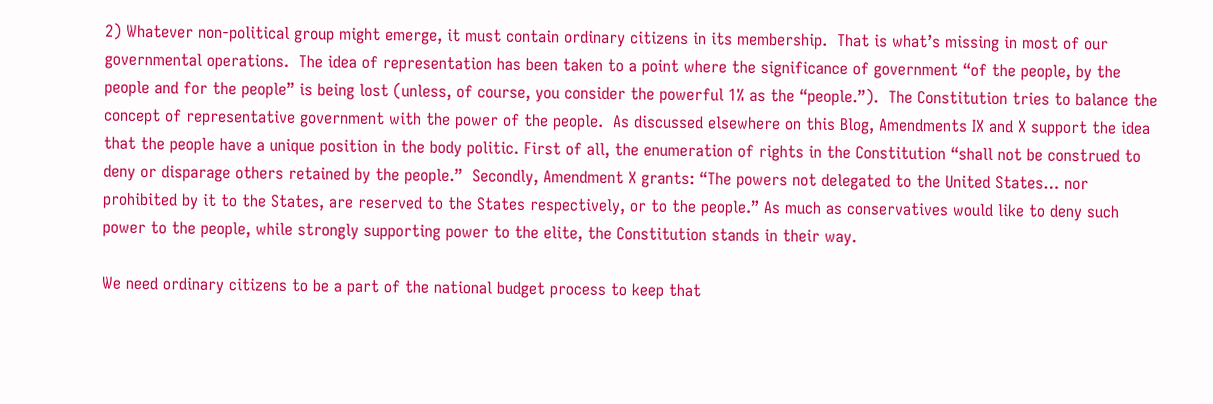2) Whatever non-political group might emerge, it must contain ordinary citizens in its membership.  That is what’s missing in most of our governmental operations.  The idea of representation has been taken to a point where the significance of government “of the people, by the people and for the people” is being lost (unless, of course, you consider the powerful 1% as the “people.”).  The Constitution tries to balance the concept of representative government with the power of the people.  As discussed elsewhere on this Blog, Amendments IX and X support the idea that the people have a unique position in the body politic. First of all, the enumeration of rights in the Constitution “shall not be construed to deny or disparage others retained by the people.”  Secondly, Amendment X grants: “The powers not delegated to the United States… nor prohibited by it to the States, are reserved to the States respectively, or to the people.” As much as conservatives would like to deny such power to the people, while strongly supporting power to the elite, the Constitution stands in their way.

We need ordinary citizens to be a part of the national budget process to keep that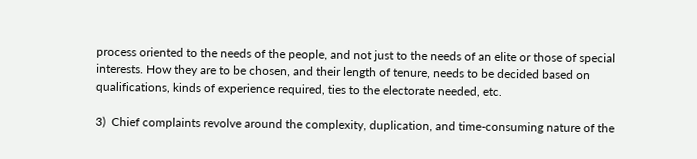process oriented to the needs of the people, and not just to the needs of an elite or those of special interests. How they are to be chosen, and their length of tenure, needs to be decided based on qualifications, kinds of experience required, ties to the electorate needed, etc.

3)  Chief complaints revolve around the complexity, duplication, and time-consuming nature of the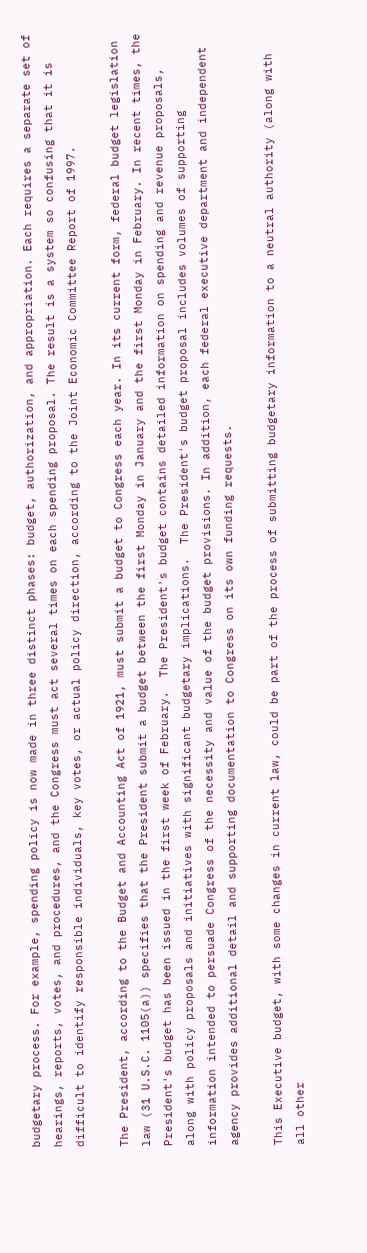budgetary process. For example, spending policy is now made in three distinct phases: budget, authorization, and appropriation. Each requires a separate set of hearings, reports, votes, and procedures, and the Congress must act several times on each spending proposal. The result is a system so confusing that it is difficult to identify responsible individuals, key votes, or actual policy direction, according to the Joint Economic Committee Report of 1997.

The President, according to the Budget and Accounting Act of 1921, must submit a budget to Congress each year. In its current form, federal budget legislation law (31 U.S.C. 1105(a)) specifies that the President submit a budget between the first Monday in January and the first Monday in February. In recent times, the President's budget has been issued in the first week of February.  The President's budget contains detailed information on spending and revenue proposals, along with policy proposals and initiatives with significant budgetary implications.  The President's budget proposal includes volumes of supporting information intended to persuade Congress of the necessity and value of the budget provisions. In addition, each federal executive department and independent agency provides additional detail and supporting documentation to Congress on its own funding requests.

This Executive budget, with some changes in current law, could be part of the process of submitting budgetary information to a neutral authority (along with all other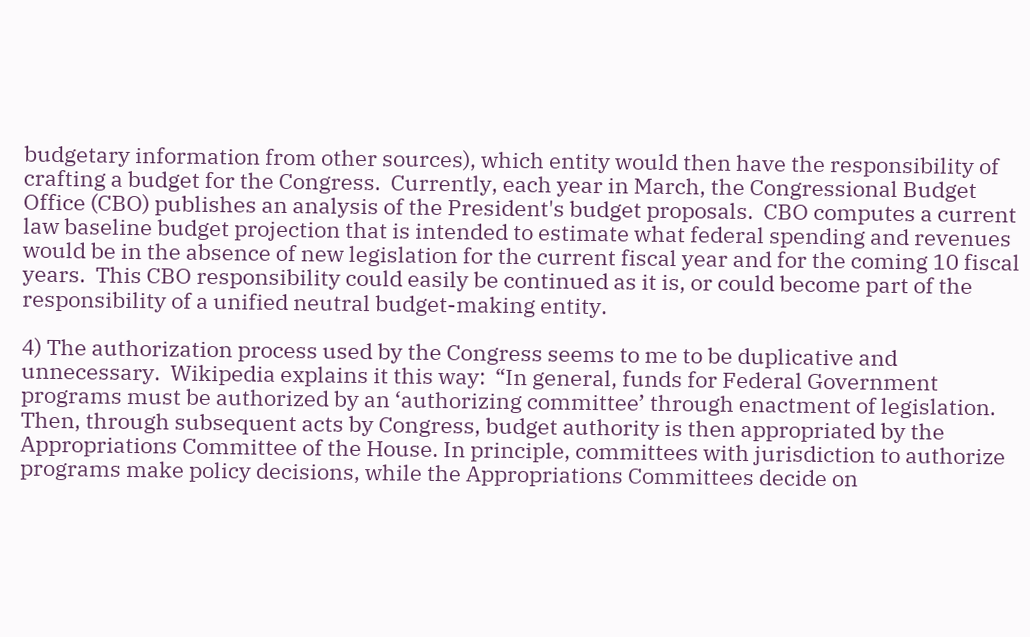budgetary information from other sources), which entity would then have the responsibility of crafting a budget for the Congress.  Currently, each year in March, the Congressional Budget Office (CBO) publishes an analysis of the President's budget proposals.  CBO computes a current law baseline budget projection that is intended to estimate what federal spending and revenues would be in the absence of new legislation for the current fiscal year and for the coming 10 fiscal years.  This CBO responsibility could easily be continued as it is, or could become part of the responsibility of a unified neutral budget-making entity.

4) The authorization process used by the Congress seems to me to be duplicative and unnecessary.  Wikipedia explains it this way:  “In general, funds for Federal Government programs must be authorized by an ‘authorizing committee’ through enactment of legislation. Then, through subsequent acts by Congress, budget authority is then appropriated by the Appropriations Committee of the House. In principle, committees with jurisdiction to authorize programs make policy decisions, while the Appropriations Committees decide on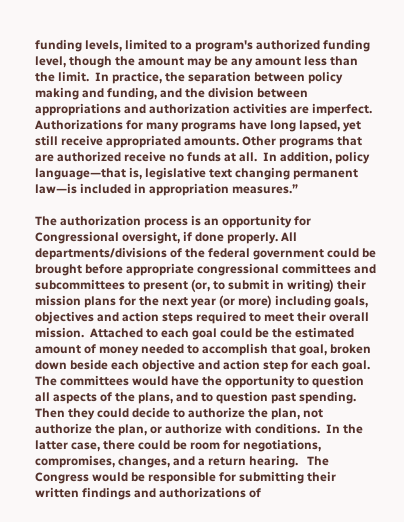funding levels, limited to a program's authorized funding level, though the amount may be any amount less than the limit.  In practice, the separation between policy making and funding, and the division between appropriations and authorization activities are imperfect. Authorizations for many programs have long lapsed, yet still receive appropriated amounts. Other programs that are authorized receive no funds at all.  In addition, policy language—that is, legislative text changing permanent law—is included in appropriation measures.”

The authorization process is an opportunity for Congressional oversight, if done properly. All departments/divisions of the federal government could be brought before appropriate congressional committees and subcommittees to present (or, to submit in writing) their mission plans for the next year (or more) including goals, objectives and action steps required to meet their overall mission.  Attached to each goal could be the estimated amount of money needed to accomplish that goal, broken down beside each objective and action step for each goal.  The committees would have the opportunity to question all aspects of the plans, and to question past spending. Then they could decide to authorize the plan, not authorize the plan, or authorize with conditions.  In the latter case, there could be room for negotiations, compromises, changes, and a return hearing.   The Congress would be responsible for submitting their written findings and authorizations of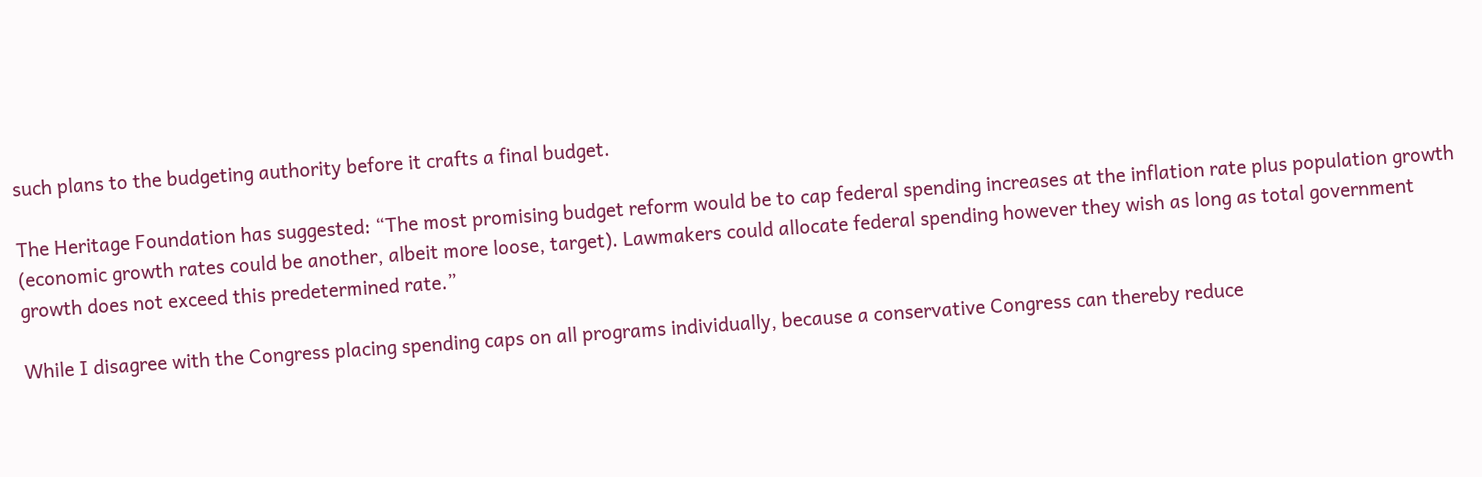such plans to the budgeting authority before it crafts a final budget.

The Heritage Foundation has suggested: “The most promising budget reform would be to cap federal spending increases at the inflation rate plus population growth (economic growth rates could be another, albeit more loose, target). Lawmakers could allocate federal spending however they wish as long as total government growth does not exceed this predetermined rate.”

While I disagree with the Congress placing spending caps on all programs individually, because a conservative Congress can thereby reduce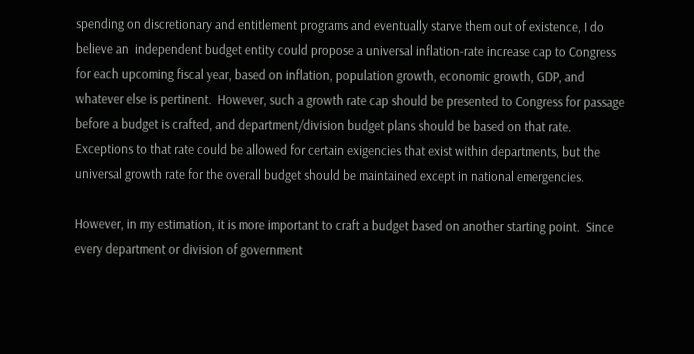spending on discretionary and entitlement programs and eventually starve them out of existence, I do believe an  independent budget entity could propose a universal inflation-rate increase cap to Congress for each upcoming fiscal year, based on inflation, population growth, economic growth, GDP, and whatever else is pertinent.  However, such a growth rate cap should be presented to Congress for passage before a budget is crafted, and department/division budget plans should be based on that rate.  Exceptions to that rate could be allowed for certain exigencies that exist within departments, but the universal growth rate for the overall budget should be maintained except in national emergencies.

However, in my estimation, it is more important to craft a budget based on another starting point.  Since every department or division of government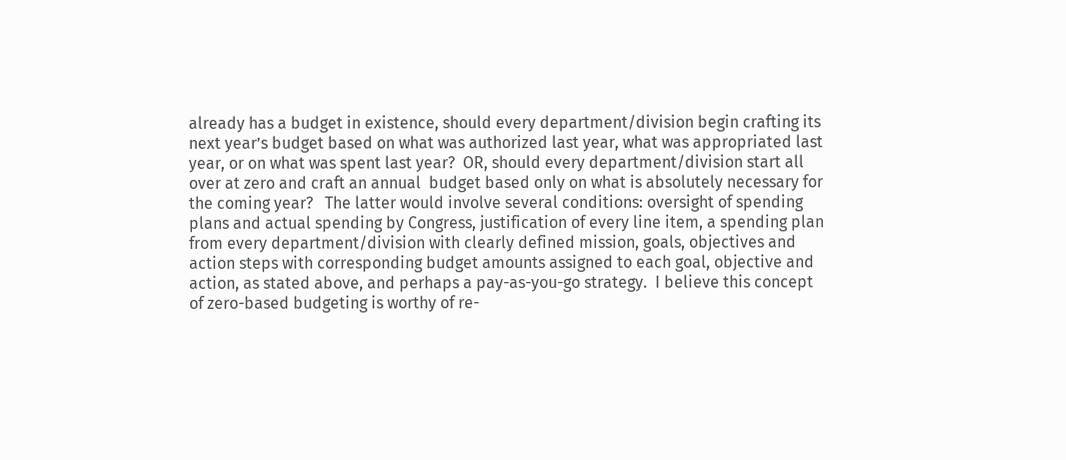already has a budget in existence, should every department/division begin crafting its next year’s budget based on what was authorized last year, what was appropriated last year, or on what was spent last year?  OR, should every department/division start all over at zero and craft an annual  budget based only on what is absolutely necessary for the coming year?   The latter would involve several conditions: oversight of spending plans and actual spending by Congress, justification of every line item, a spending plan from every department/division with clearly defined mission, goals, objectives and action steps with corresponding budget amounts assigned to each goal, objective and action, as stated above, and perhaps a pay-as-you-go strategy.  I believe this concept of zero-based budgeting is worthy of re-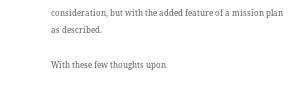consideration, but with the added feature of a mission plan as described.

With these few thoughts upon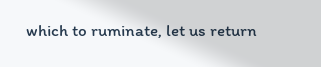which to ruminate, let us return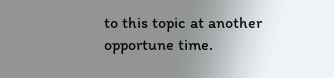to this topic at another opportune time.